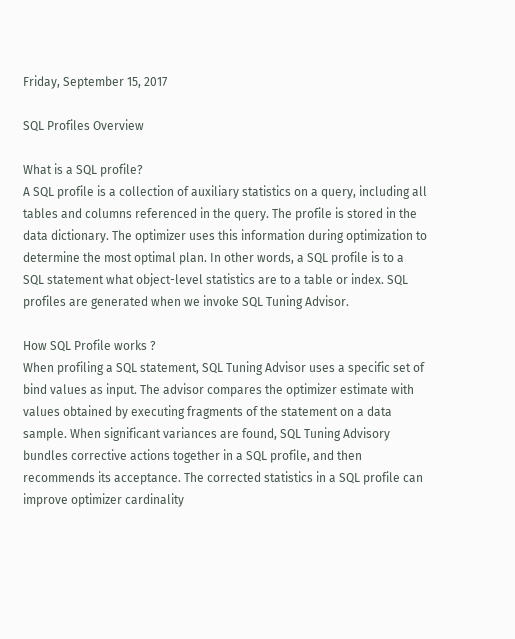Friday, September 15, 2017

SQL Profiles Overview

What is a SQL profile?
A SQL profile is a collection of auxiliary statistics on a query, including all tables and columns referenced in the query. The profile is stored in the data dictionary. The optimizer uses this information during optimization to determine the most optimal plan. In other words, a SQL profile is to a SQL statement what object-level statistics are to a table or index. SQL profiles are generated when we invoke SQL Tuning Advisor.

How SQL Profile works ?
When profiling a SQL statement, SQL Tuning Advisor uses a specific set of bind values as input. The advisor compares the optimizer estimate with values obtained by executing fragments of the statement on a data sample. When significant variances are found, SQL Tuning Advisory bundles corrective actions together in a SQL profile, and then recommends its acceptance. The corrected statistics in a SQL profile can improve optimizer cardinality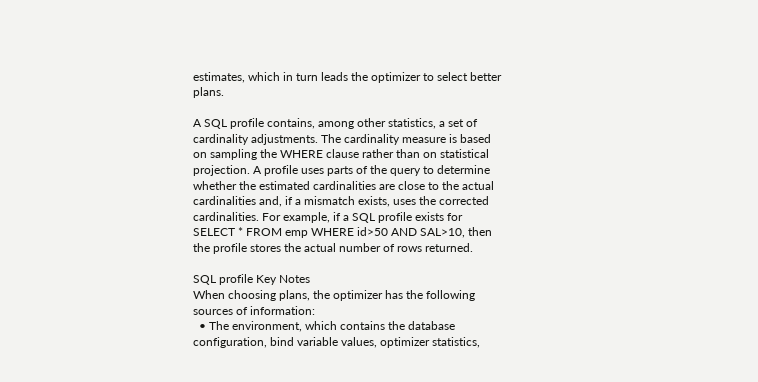estimates, which in turn leads the optimizer to select better plans.

A SQL profile contains, among other statistics, a set of cardinality adjustments. The cardinality measure is based on sampling the WHERE clause rather than on statistical projection. A profile uses parts of the query to determine whether the estimated cardinalities are close to the actual cardinalities and, if a mismatch exists, uses the corrected cardinalities. For example, if a SQL profile exists for SELECT * FROM emp WHERE id>50 AND SAL>10, then the profile stores the actual number of rows returned.

SQL profile Key Notes
When choosing plans, the optimizer has the following sources of information:
  • The environment, which contains the database configuration, bind variable values, optimizer statistics,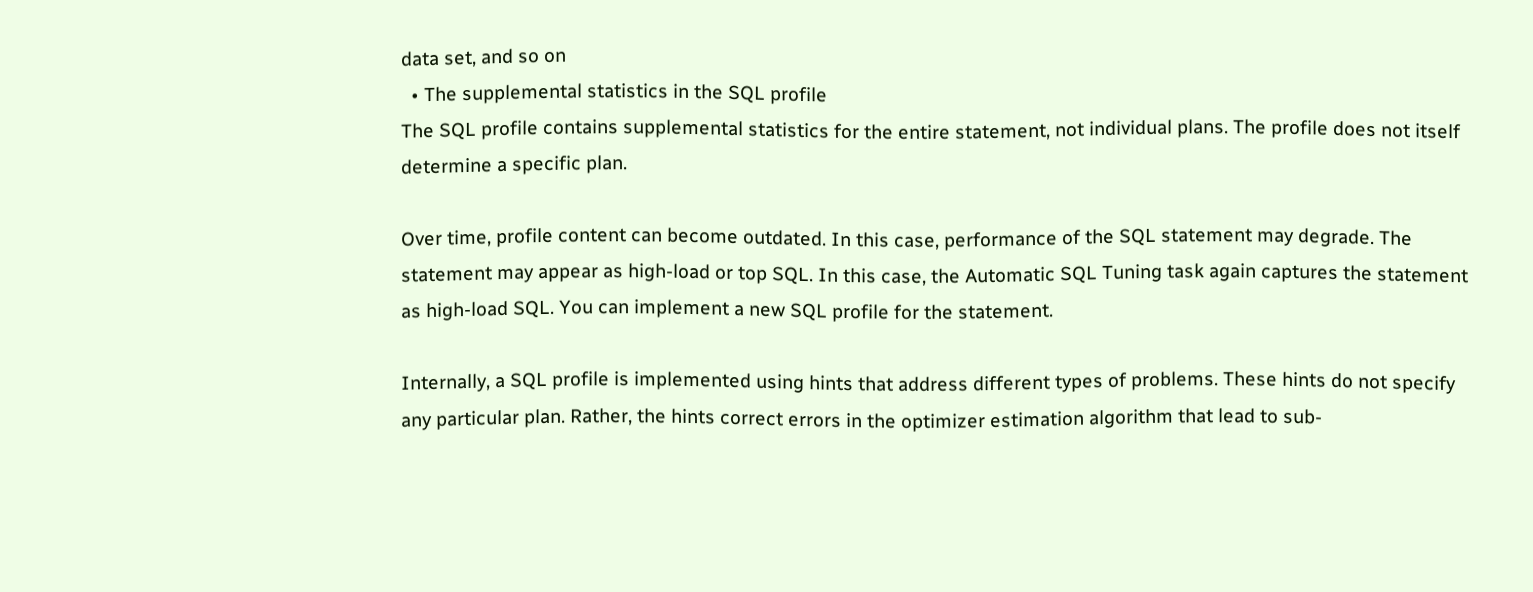data set, and so on
  • The supplemental statistics in the SQL profile
The SQL profile contains supplemental statistics for the entire statement, not individual plans. The profile does not itself determine a specific plan.

Over time, profile content can become outdated. In this case, performance of the SQL statement may degrade. The statement may appear as high-load or top SQL. In this case, the Automatic SQL Tuning task again captures the statement as high-load SQL. You can implement a new SQL profile for the statement.

Internally, a SQL profile is implemented using hints that address different types of problems. These hints do not specify any particular plan. Rather, the hints correct errors in the optimizer estimation algorithm that lead to sub-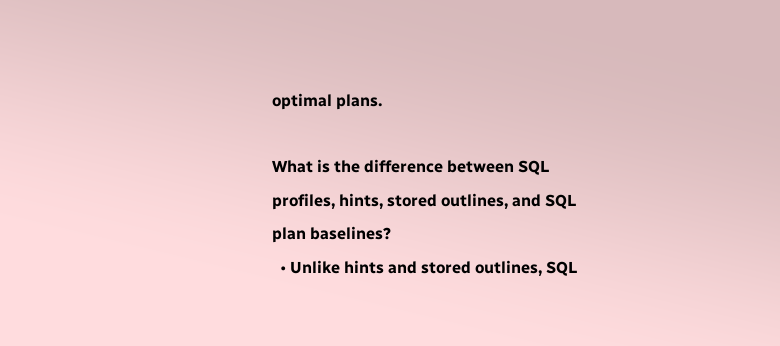optimal plans.

What is the difference between SQL profiles, hints, stored outlines, and SQL plan baselines?
  • Unlike hints and stored outlines, SQL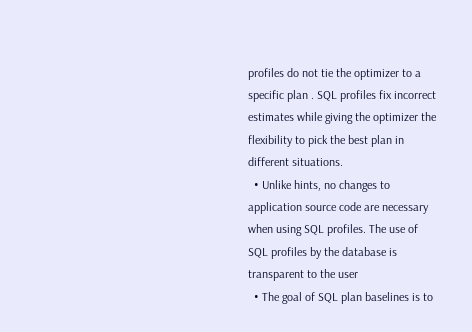profiles do not tie the optimizer to a specific plan . SQL profiles fix incorrect estimates while giving the optimizer the flexibility to pick the best plan in different situations.
  • Unlike hints, no changes to application source code are necessary when using SQL profiles. The use of SQL profiles by the database is transparent to the user
  • The goal of SQL plan baselines is to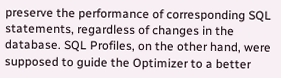preserve the performance of corresponding SQL statements, regardless of changes in the database. SQL Profiles, on the other hand, were supposed to guide the Optimizer to a better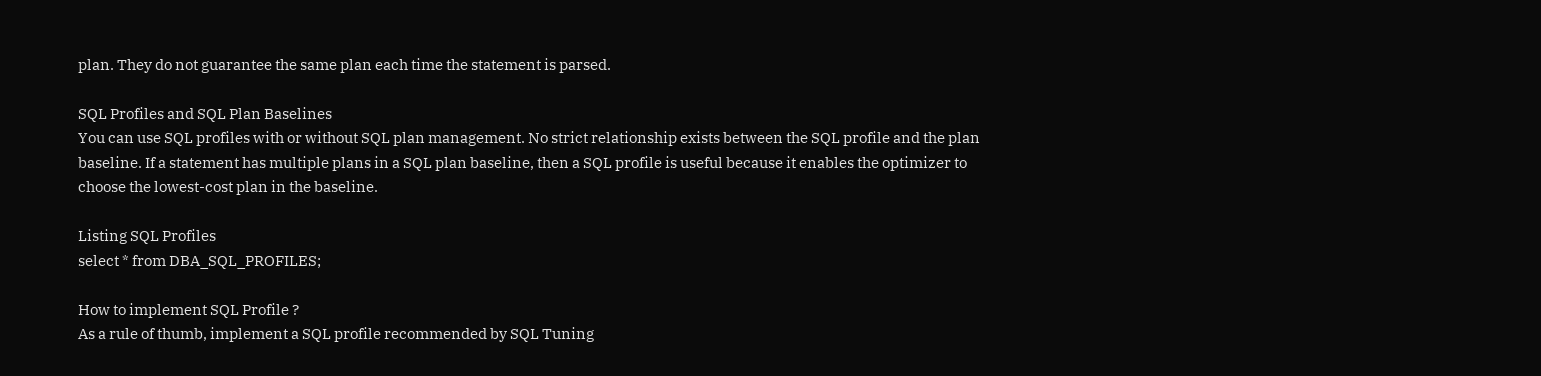plan. They do not guarantee the same plan each time the statement is parsed.

SQL Profiles and SQL Plan Baselines
You can use SQL profiles with or without SQL plan management. No strict relationship exists between the SQL profile and the plan baseline. If a statement has multiple plans in a SQL plan baseline, then a SQL profile is useful because it enables the optimizer to choose the lowest-cost plan in the baseline.

Listing SQL Profiles
select * from DBA_SQL_PROFILES;

How to implement SQL Profile ?
As a rule of thumb, implement a SQL profile recommended by SQL Tuning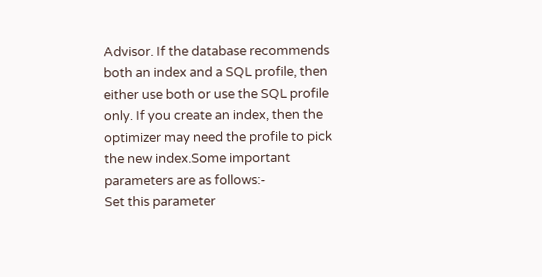Advisor. If the database recommends both an index and a SQL profile, then either use both or use the SQL profile only. If you create an index, then the optimizer may need the profile to pick the new index.Some important parameters are as follows:-
Set this parameter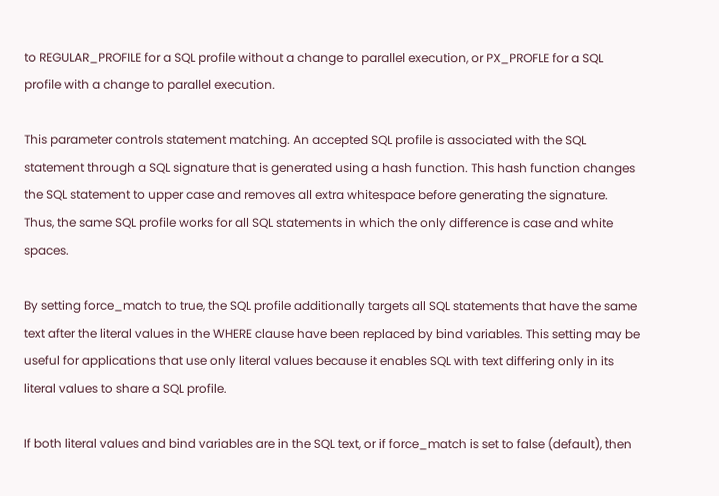to REGULAR_PROFILE for a SQL profile without a change to parallel execution, or PX_PROFLE for a SQL profile with a change to parallel execution.

This parameter controls statement matching. An accepted SQL profile is associated with the SQL statement through a SQL signature that is generated using a hash function. This hash function changes the SQL statement to upper case and removes all extra whitespace before generating the signature. Thus, the same SQL profile works for all SQL statements in which the only difference is case and white spaces.

By setting force_match to true, the SQL profile additionally targets all SQL statements that have the same text after the literal values in the WHERE clause have been replaced by bind variables. This setting may be useful for applications that use only literal values because it enables SQL with text differing only in its literal values to share a SQL profile.

If both literal values and bind variables are in the SQL text, or if force_match is set to false (default), then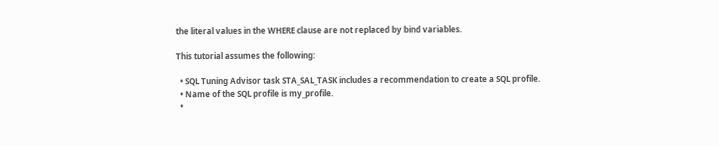the literal values in the WHERE clause are not replaced by bind variables.

This tutorial assumes the following:

  • SQL Tuning Advisor task STA_SAL_TASK includes a recommendation to create a SQL profile.
  • Name of the SQL profile is my_profile.
  •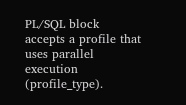PL/SQL block accepts a profile that uses parallel execution (profile_type).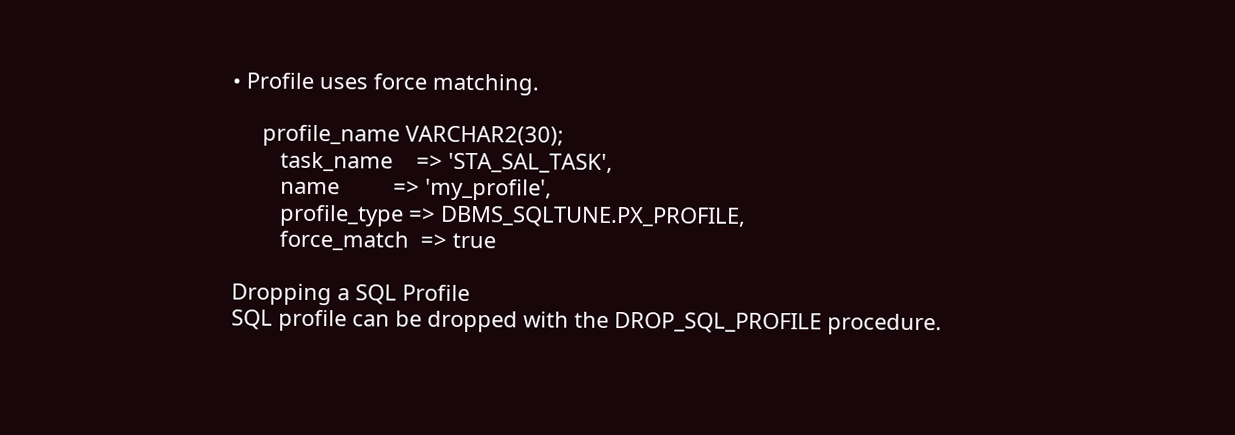• Profile uses force matching.

     profile_name VARCHAR2(30);
        task_name    => 'STA_SAL_TASK',
        name         => 'my_profile',
        profile_type => DBMS_SQLTUNE.PX_PROFILE,
        force_match  => true

Dropping a SQL Profile
SQL profile can be dropped with the DROP_SQL_PROFILE procedure.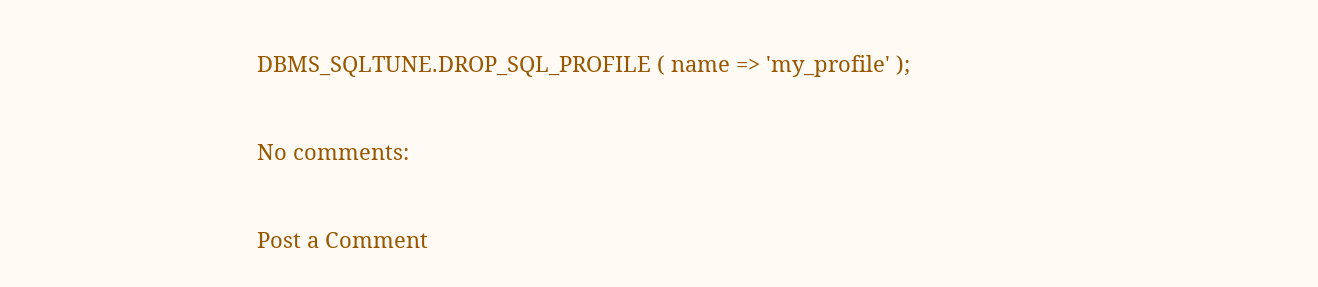DBMS_SQLTUNE.DROP_SQL_PROFILE ( name => 'my_profile' );

No comments:

Post a Comment